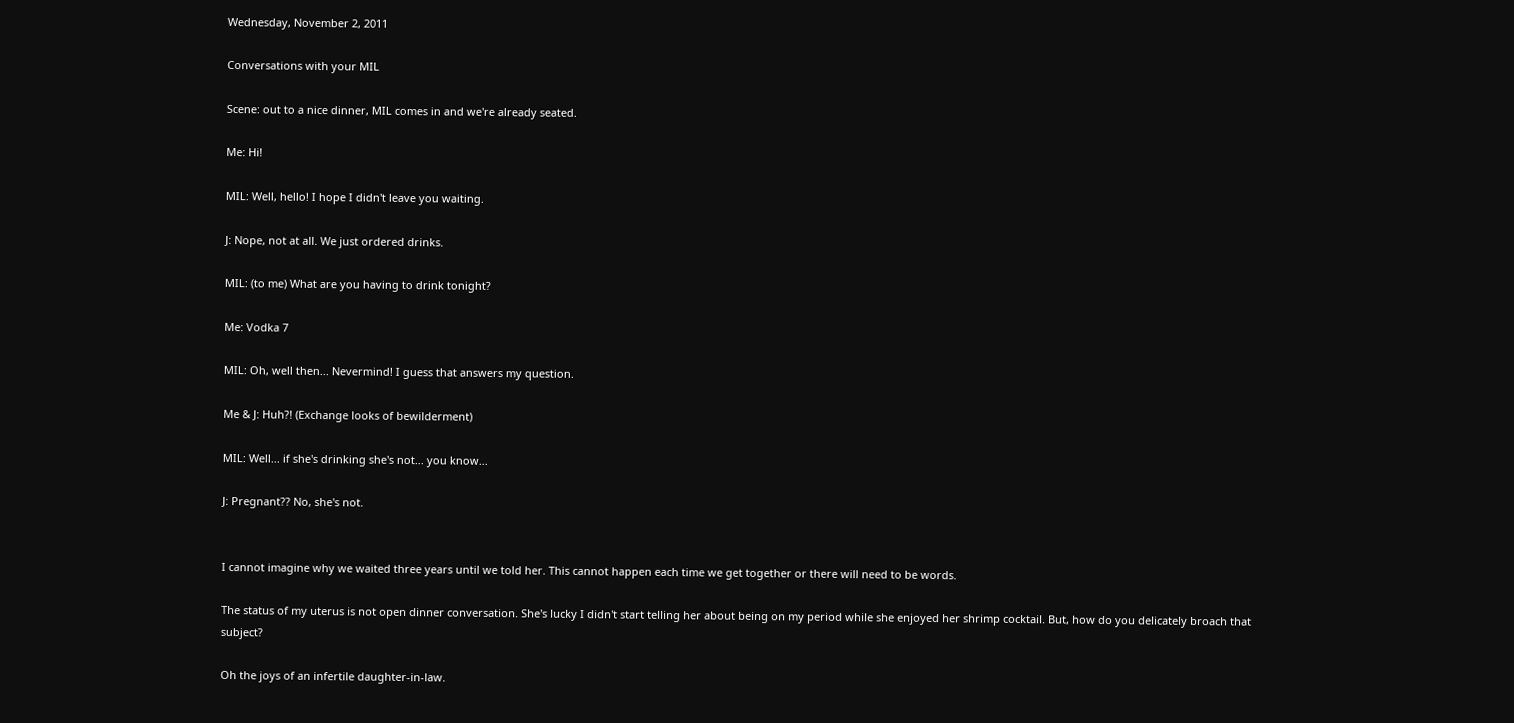Wednesday, November 2, 2011

Conversations with your MIL

Scene: out to a nice dinner, MIL comes in and we're already seated.

Me: Hi!

MIL: Well, hello! I hope I didn't leave you waiting.

J: Nope, not at all. We just ordered drinks.

MIL: (to me) What are you having to drink tonight?

Me: Vodka 7

MIL: Oh, well then... Nevermind! I guess that answers my question.

Me & J: Huh?! (Exchange looks of bewilderment)

MIL: Well... if she's drinking she's not... you know...

J: Pregnant?? No, she's not.


I cannot imagine why we waited three years until we told her. This cannot happen each time we get together or there will need to be words.

The status of my uterus is not open dinner conversation. She's lucky I didn't start telling her about being on my period while she enjoyed her shrimp cocktail. But, how do you delicately broach that subject?

Oh the joys of an infertile daughter-in-law.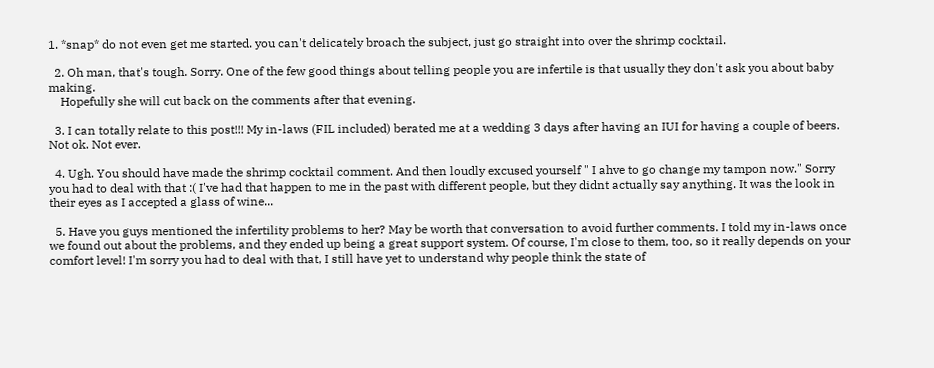1. *snap* do not even get me started. you can't delicately broach the subject, just go straight into over the shrimp cocktail.

  2. Oh man, that's tough. Sorry. One of the few good things about telling people you are infertile is that usually they don't ask you about baby making.
    Hopefully she will cut back on the comments after that evening.

  3. I can totally relate to this post!!! My in-laws (FIL included) berated me at a wedding 3 days after having an IUI for having a couple of beers. Not ok. Not ever.

  4. Ugh. You should have made the shrimp cocktail comment. And then loudly excused yourself " I ahve to go change my tampon now." Sorry you had to deal with that :( I've had that happen to me in the past with different people, but they didnt actually say anything. It was the look in their eyes as I accepted a glass of wine...

  5. Have you guys mentioned the infertility problems to her? May be worth that conversation to avoid further comments. I told my in-laws once we found out about the problems, and they ended up being a great support system. Of course, I'm close to them, too, so it really depends on your comfort level! I'm sorry you had to deal with that, I still have yet to understand why people think the state of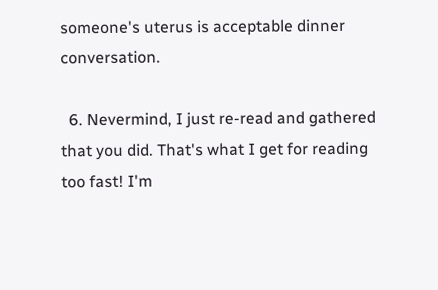someone's uterus is acceptable dinner conversation.

  6. Nevermind, I just re-read and gathered that you did. That's what I get for reading too fast! I'm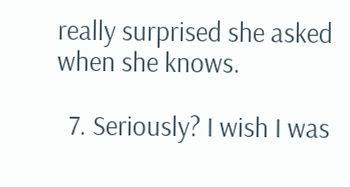really surprised she asked when she knows.

  7. Seriously? I wish I was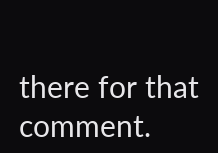there for that comment.